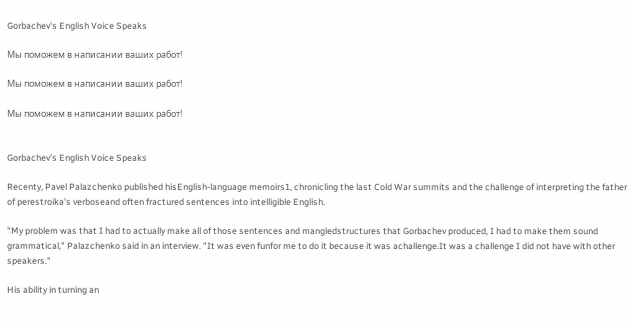Gorbachev's English Voice Speaks

Мы поможем в написании ваших работ!

Мы поможем в написании ваших работ!

Мы поможем в написании ваших работ!


Gorbachev's English Voice Speaks

Recenty, Pavel Palazchenko published hisEnglish-language memoirs1, chronicling the last Cold War summits and the challenge of interpreting the father of perestroika's verboseand often fractured sentences into intelligible English.

"My problem was that I had to actually make all of those sentences and mangledstructures that Gorbachev produced, I had to make them sound grammatical," Palazchenko said in an interview. "It was even funfor me to do it because it was achallenge.It was a challenge I did not have with other speakers."

His ability in turning an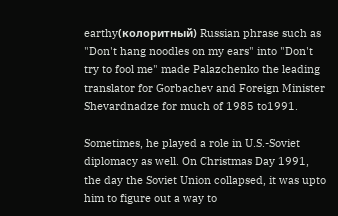earthy(колоритный) Russian phrase such as "Don't hang noodles on my ears" into "Don't try to fool me" made Palazchenko the leading translator for Gorbachev and Foreign Minister Shevardnadze for much of 1985 to1991.

Sometimes, he played a role in U.S.-Soviet diplomacy as well. On Christmas Day 1991, the day the Soviet Union collapsed, it was upto him to figure out a way to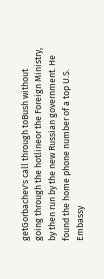getGorbachev's call through toBush without going through the hotlineor the Foreign Ministry, by then run by the new Russian government. He found the home phone number of a top U.S. Embassy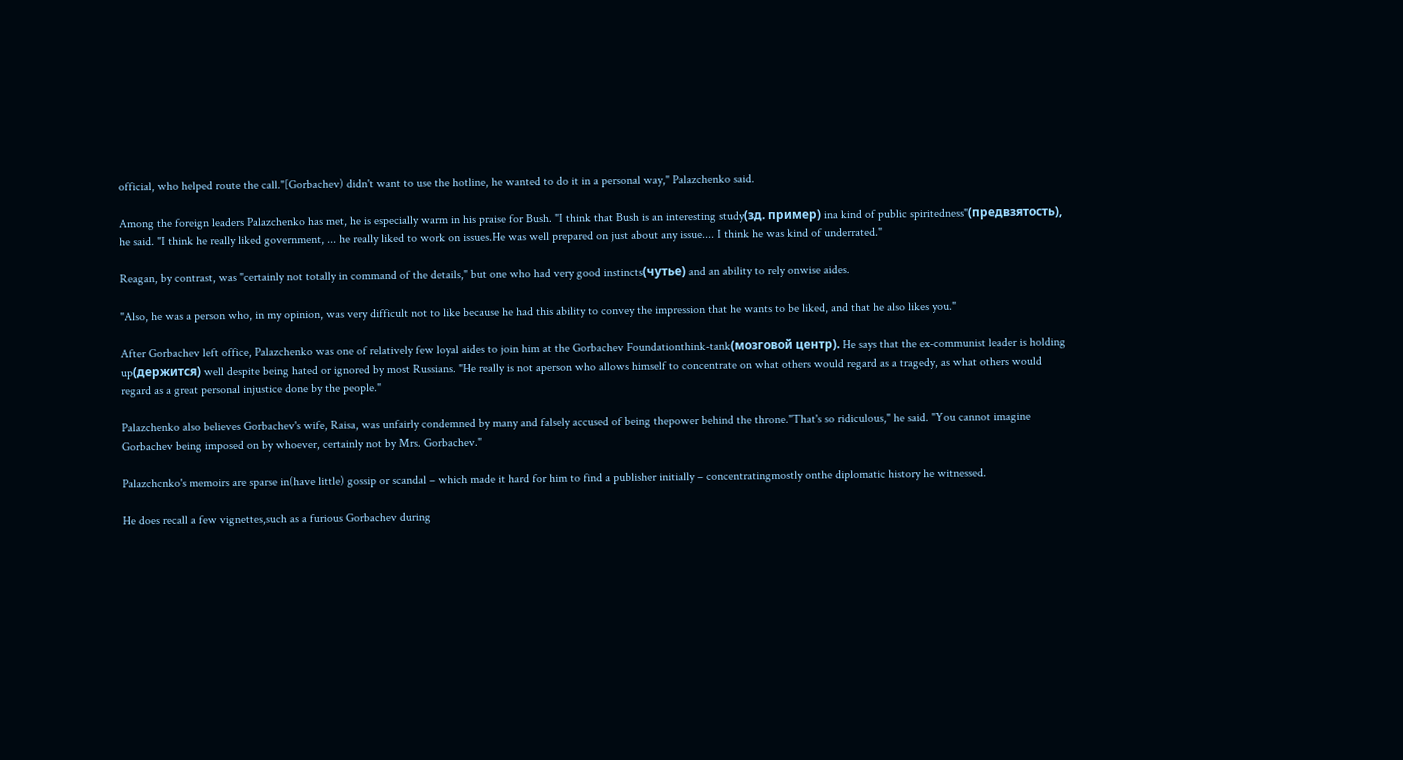official, who helped route the call."[Gorbachev) didn't want to use the hotline, he wanted to do it in a personal way," Palazchenko said.

Among the foreign leaders Palazchenko has met, he is especially warm in his praise for Bush. "I think that Bush is an interesting study(зд. пример) ina kind of public spiritedness"(предвзятость), he said. "I think he really liked government, ... he really liked to work on issues.He was well prepared on just about any issue.... I think he was kind of underrated."

Reagan, by contrast, was "certainly not totally in command of the details," but one who had very good instincts(чутье) and an ability to rely onwise aides.

"Also, he was a person who, in my opinion, was very difficult not to like because he had this ability to convey the impression that he wants to be liked, and that he also likes you."

After Gorbachev left office, Palazchenko was one of relatively few loyal aides to join him at the Gorbachev Foundationthink-tank(мозговой центр). He says that the ex-communist leader is holding up(держится) well despite being hated or ignored by most Russians. "He really is not aperson who allows himself to concentrate on what others would regard as a tragedy, as what others would regard as a great personal injustice done by the people."

Palazchenko also believes Gorbachev's wife, Raisa, was unfairly condemned by many and falsely accused of being thepower behind the throne."That's so ridiculous," he said. "You cannot imagine Gorbachev being imposed on by whoever, certainly not by Mrs. Gorbachev."

Palazchcnko's memoirs are sparse in(have little) gossip or scandal – which made it hard for him to find a publisher initially – concentratingmostly onthe diplomatic history he witnessed.

He does recall a few vignettes,such as a furious Gorbachev during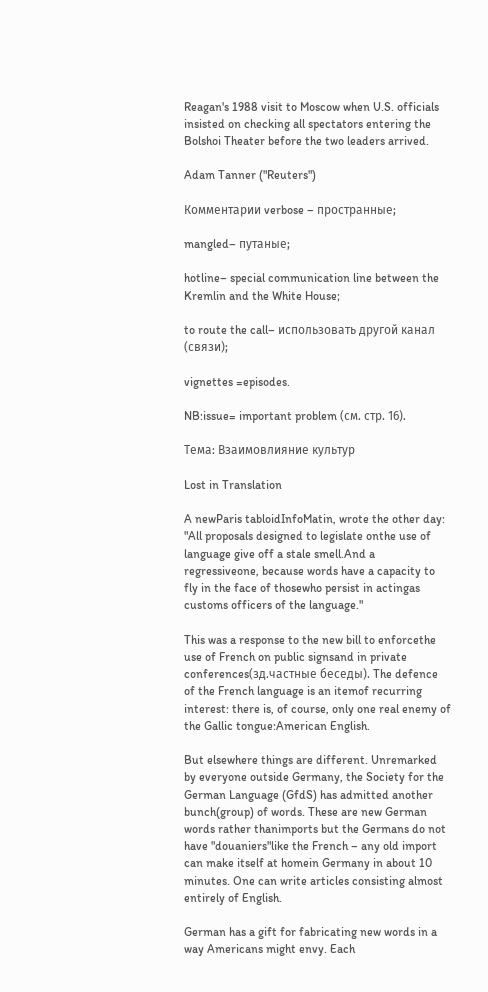Reagan's 1988 visit to Moscow when U.S. officials insisted on checking all spectators entering the Bolshoi Theater before the two leaders arrived.

Adam Tanner ("Reuters")

Комментарии verbose – пространные;

mangled– путаные;

hotline– special communication line between the Kremlin and the White House;

to route the call– использовать другой канал (связи);

vignettes =episodes.

NB:issue= important problem (см. стр. 16).

Тема: Взаимовлияние культур

Lost in Translation

A newParis tabloidInfoMatin, wrote the other day: "All proposals designed to legislate onthe use of language give off a stale smell.And a regressiveone, because words have a capacity to fly in the face of thosewho persist in actingas customs officers of the language."

This was a response to the new bill to enforcethe use of French on public signsand in private conferences(зд.частные беседы). The defence of the French language is an itemof recurring interest: there is, of course, only one real enemy of the Gallic tongue:American English.

But elsewhere things are different. Unremarked by everyone outside Germany, the Society for the German Language (GfdS) has admitted another bunch(group) of words. These are new German words rather thanimports but the Germans do not have "douaniers"like the French – any old import can make itself at homein Germany in about 10 minutes. One can write articles consisting almost entirely of English.

German has a gift for fabricating new words in a way Americans might envy. Each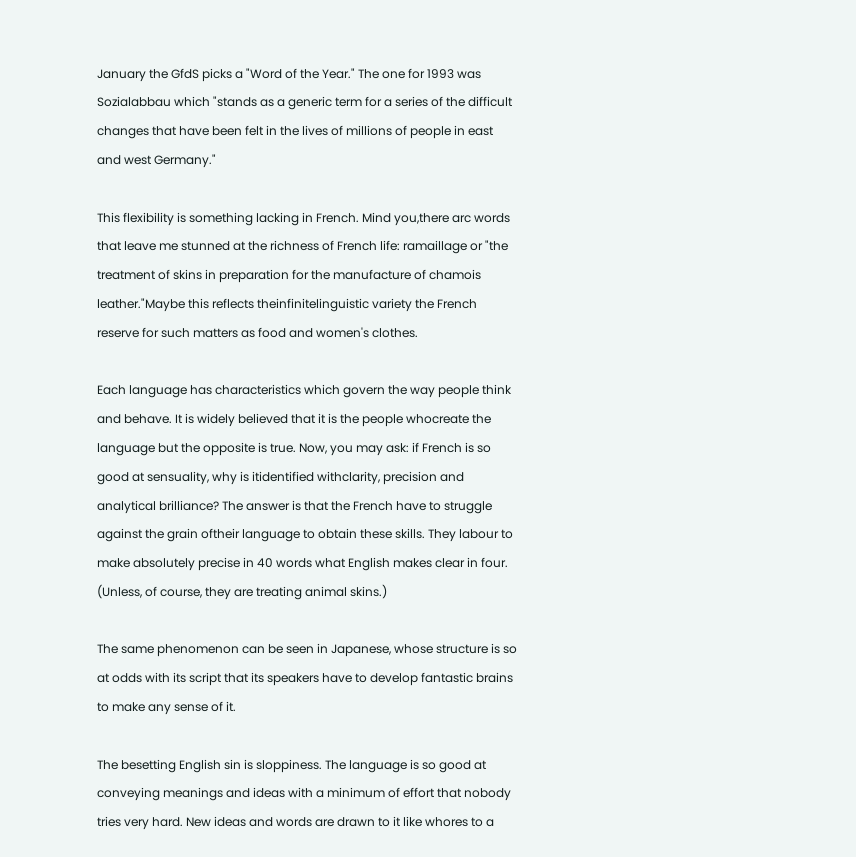January the GfdS picks a "Word of the Year." The one for 1993 was Sozialabbau which "stands as a generic term for a series of the difficult changes that have been felt in the lives of millions of people in east and west Germany."

This flexibility is something lacking in French. Mind you,there arc words that leave me stunned at the richness of French life: ramaillage or "the treatment of skins in preparation for the manufacture of chamois leather."Maybe this reflects theinfinitelinguistic variety the French reserve for such matters as food and women's clothes.

Each language has characteristics which govern the way people think and behave. It is widely believed that it is the people whocreate the language but the opposite is true. Now, you may ask: if French is so good at sensuality, why is itidentified withclarity, precision and analytical brilliance? The answer is that the French have to struggle against the grain oftheir language to obtain these skills. They labour to make absolutely precise in 40 words what English makes clear in four. (Unless, of course, they are treating animal skins.)

The same phenomenon can be seen in Japanese, whose structure is so at odds with its script that its speakers have to develop fantastic brains to make any sense of it.

The besetting English sin is sloppiness. The language is so good at conveying meanings and ideas with a minimum of effort that nobody tries very hard. New ideas and words are drawn to it like whores to a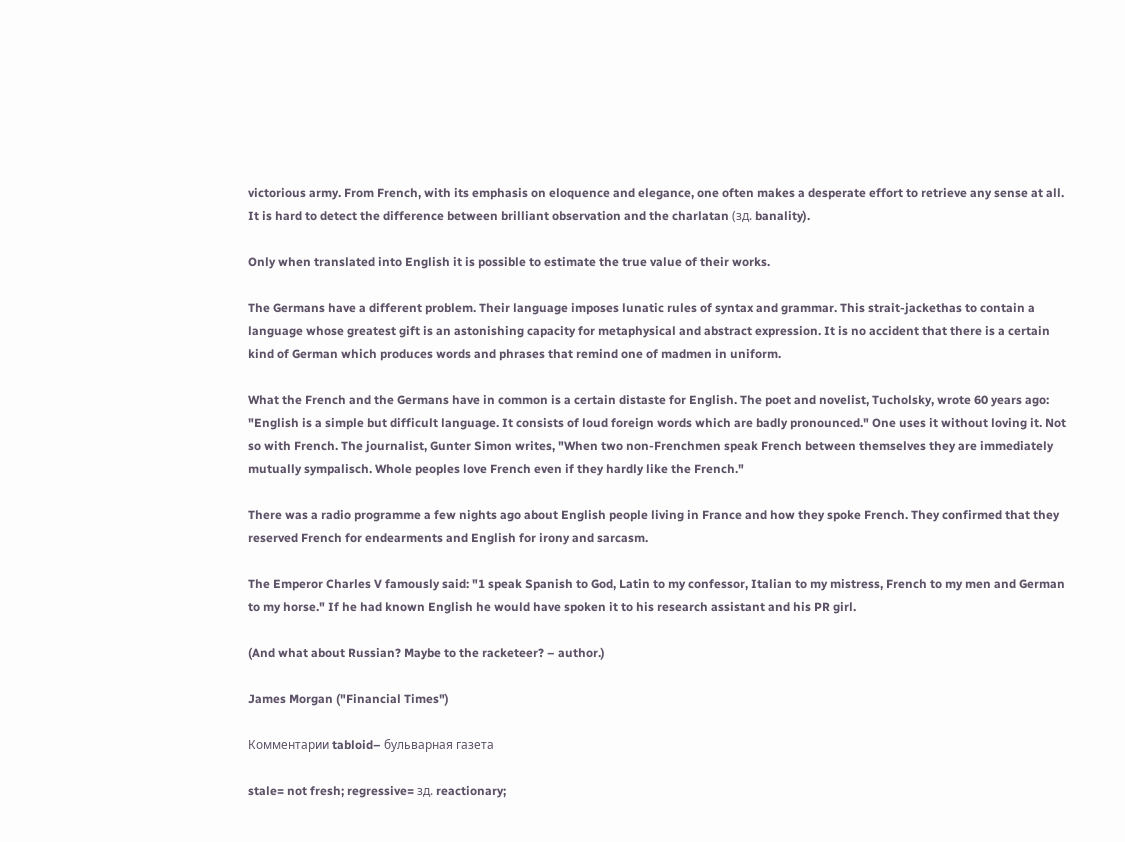victorious army. From French, with its emphasis on eloquence and elegance, one often makes a desperate effort to retrieve any sense at all. It is hard to detect the difference between brilliant observation and the charlatan (зд. banality).

Only when translated into English it is possible to estimate the true value of their works.

The Germans have a different problem. Their language imposes lunatic rules of syntax and grammar. This strait-jackethas to contain a language whose greatest gift is an astonishing capacity for metaphysical and abstract expression. It is no accident that there is a certain kind of German which produces words and phrases that remind one of madmen in uniform.

What the French and the Germans have in common is a certain distaste for English. The poet and novelist, Tucholsky, wrote 60 years ago: "English is a simple but difficult language. It consists of loud foreign words which are badly pronounced." One uses it without loving it. Not so with French. The journalist, Gunter Simon writes, "When two non-Frenchmen speak French between themselves they are immediately mutually sympalisch. Whole peoples love French even if they hardly like the French."

There was a radio programme a few nights ago about English people living in France and how they spoke French. They confirmed that they reserved French for endearments and English for irony and sarcasm.

The Emperor Charles V famously said: "1 speak Spanish to God, Latin to my confessor, Italian to my mistress, French to my men and German to my horse." If he had known English he would have spoken it to his research assistant and his PR girl.

(And what about Russian? Maybe to the racketeer? – author.)

James Morgan ("Financial Times")

Комментарии tabloid– бульварная газета

stale= not fresh; regressive= зд. reactionary;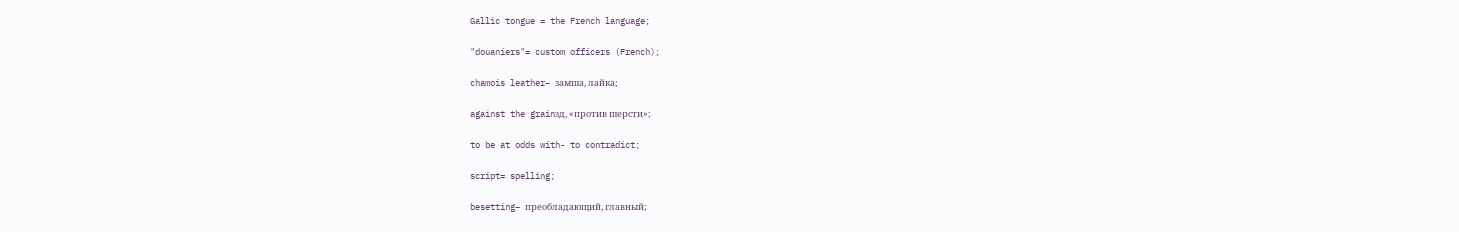Gallic tongue = the French language;

"douaniers"= custom officers (French);

chamois leather– замша, лайка;

against the grainзд, «против шерсти»;

to be at odds with- to contradict;

script= spelling;

besetting– преобладающий, главный;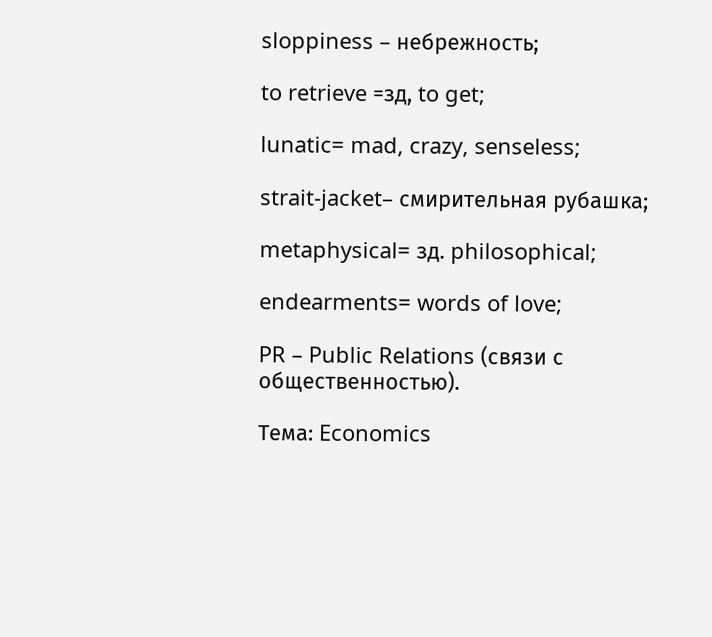sloppiness – небрежность;

to retrieve =зд, to get;

lunatic= mad, crazy, senseless;

strait-jacket– смирительная рубашка;

metaphysical= зд. philosophical;

endearments= words of love;

PR – Public Relations (связи с общественностью).

Тема: Economics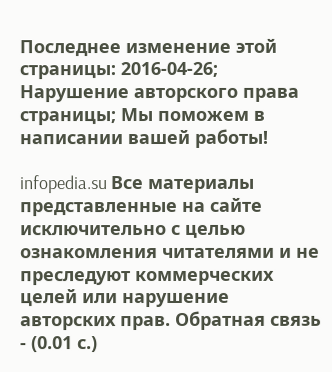Последнее изменение этой страницы: 2016-04-26; Нарушение авторского права страницы; Мы поможем в написании вашей работы!

infopedia.su Все материалы представленные на сайте исключительно с целью ознакомления читателями и не преследуют коммерческих целей или нарушение авторских прав. Обратная связь - (0.01 с.)